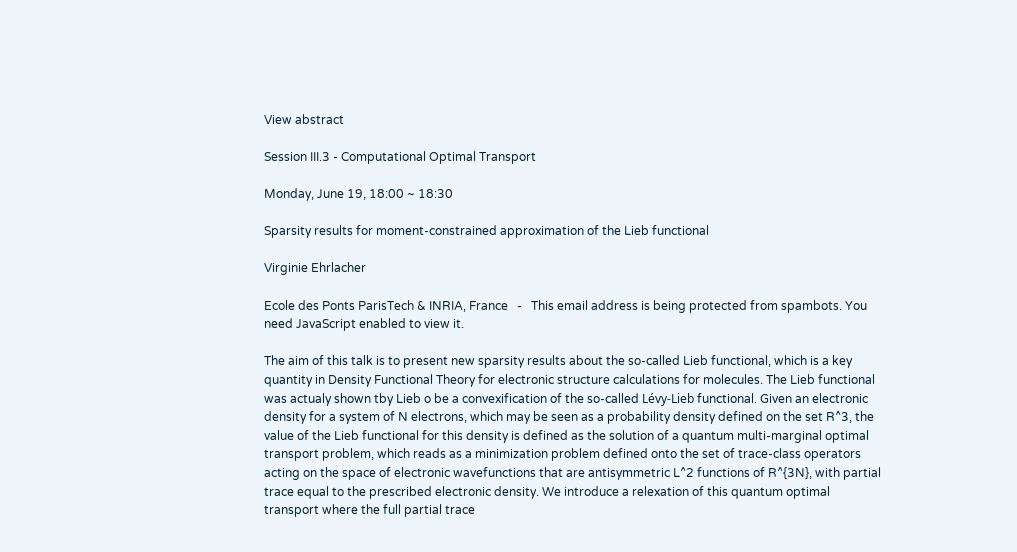View abstract

Session III.3 - Computational Optimal Transport

Monday, June 19, 18:00 ~ 18:30

Sparsity results for moment-constrained approximation of the Lieb functional

Virginie Ehrlacher

Ecole des Ponts ParisTech & INRIA, France   -   This email address is being protected from spambots. You need JavaScript enabled to view it.

The aim of this talk is to present new sparsity results about the so-called Lieb functional, which is a key quantity in Density Functional Theory for electronic structure calculations for molecules. The Lieb functional was actualy shown tby Lieb o be a convexification of the so-called Lévy-Lieb functional. Given an electronic density for a system of N electrons, which may be seen as a probability density defined on the set R^3, the value of the Lieb functional for this density is defined as the solution of a quantum multi-marginal optimal transport problem, which reads as a minimization problem defined onto the set of trace-class operators acting on the space of electronic wavefunctions that are antisymmetric L^2 functions of R^{3N}, with partial trace equal to the prescribed electronic density. We introduce a relexation of this quantum optimal transport where the full partial trace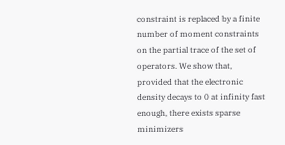constraint is replaced by a finite number of moment constraints on the partial trace of the set of operators. We show that, provided that the electronic density decays to 0 at infinity fast enough, there exists sparse minimizers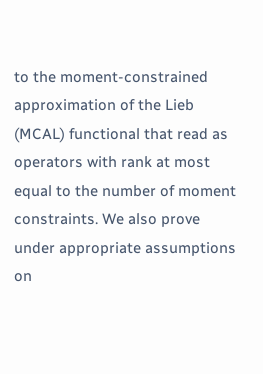to the moment-constrained approximation of the Lieb (MCAL) functional that read as operators with rank at most equal to the number of moment constraints. We also prove under appropriate assumptions on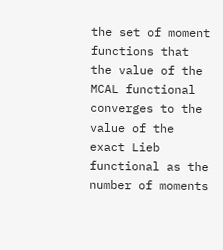the set of moment functions that the value of the MCAL functional converges to the value of the exact Lieb functional as the number of moments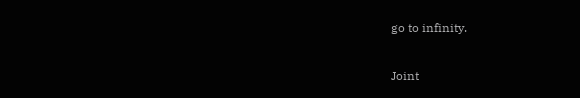go to infinity.

Joint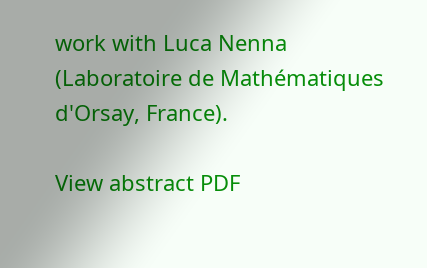work with Luca Nenna (Laboratoire de Mathématiques d'Orsay, France).

View abstract PDF